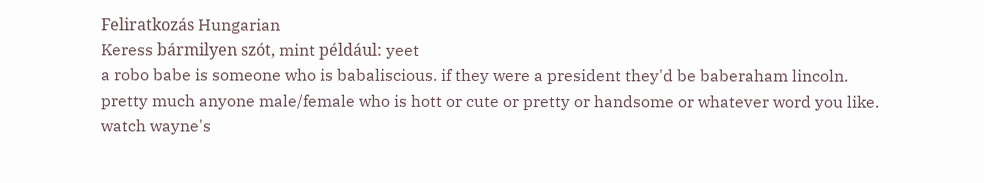Feliratkozás Hungarian
Keress bármilyen szót, mint például: yeet
a robo babe is someone who is babaliscious. if they were a president they'd be baberaham lincoln. pretty much anyone male/female who is hott or cute or pretty or handsome or whatever word you like. watch wayne's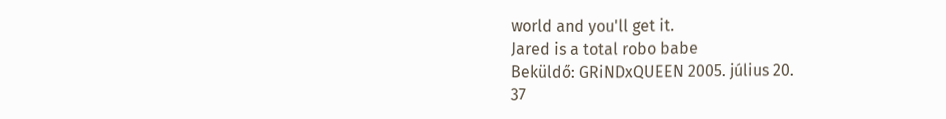world and you'll get it.
Jared is a total robo babe
Beküldő: GRiNDxQUEEN 2005. július 20.
37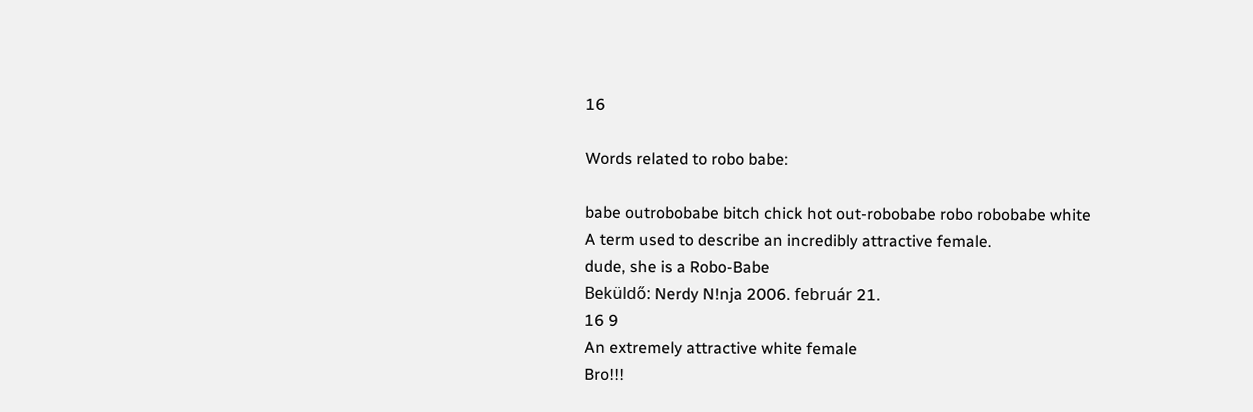16

Words related to robo babe:

babe outrobobabe bitch chick hot out-robobabe robo robobabe white
A term used to describe an incredibly attractive female.
dude, she is a Robo-Babe
Beküldő: Nerdy N!nja 2006. február 21.
16 9
An extremely attractive white female
Bro!!!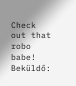Check out that robo babe!
Beküldő: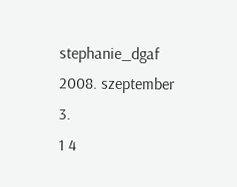stephanie_dgaf 2008. szeptember 3.
1 4